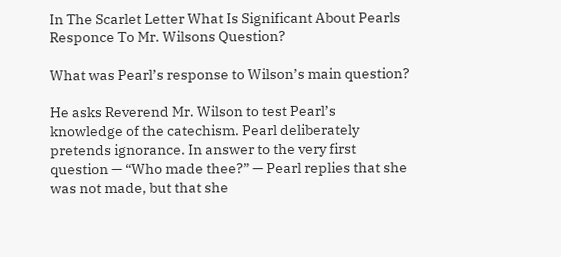In The Scarlet Letter What Is Significant About Pearls Responce To Mr. Wilsons Question?

What was Pearl’s response to Wilson’s main question?

He asks Reverend Mr. Wilson to test Pearl’s knowledge of the catechism. Pearl deliberately pretends ignorance. In answer to the very first question — “Who made thee?” — Pearl replies that she was not made, but that she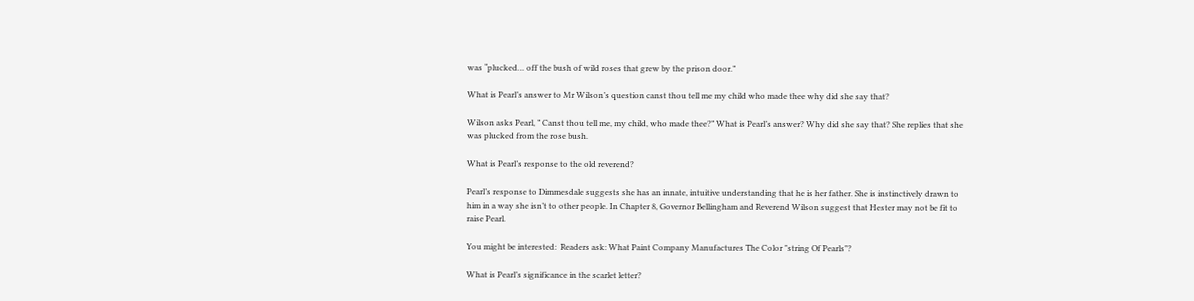was “plucked… off the bush of wild roses that grew by the prison door.”

What is Pearl’s answer to Mr Wilson’s question canst thou tell me my child who made thee why did she say that?

Wilson asks Pearl, ” Canst thou tell me, my child, who made thee?” What is Pearl’s answer? Why did she say that? She replies that she was plucked from the rose bush.

What is Pearl’s response to the old reverend?

Pearl’s response to Dimmesdale suggests she has an innate, intuitive understanding that he is her father. She is instinctively drawn to him in a way she isn’t to other people. In Chapter 8, Governor Bellingham and Reverend Wilson suggest that Hester may not be fit to raise Pearl.

You might be interested:  Readers ask: What Paint Company Manufactures The Color "string Of Pearls"?

What is Pearl’s significance in the scarlet letter?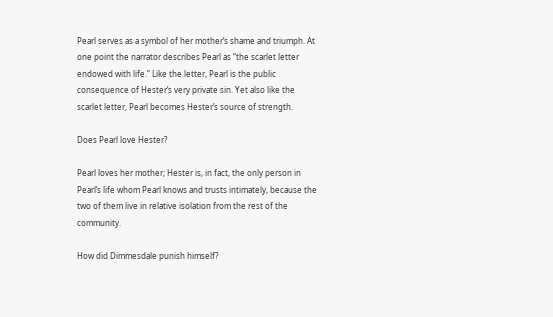Pearl serves as a symbol of her mother’s shame and triumph. At one point the narrator describes Pearl as “the scarlet letter endowed with life.” Like the letter, Pearl is the public consequence of Hester’s very private sin. Yet also like the scarlet letter, Pearl becomes Hester’s source of strength.

Does Pearl love Hester?

Pearl loves her mother; Hester is, in fact, the only person in Pearl’s life whom Pearl knows and trusts intimately, because the two of them live in relative isolation from the rest of the community.

How did Dimmesdale punish himself?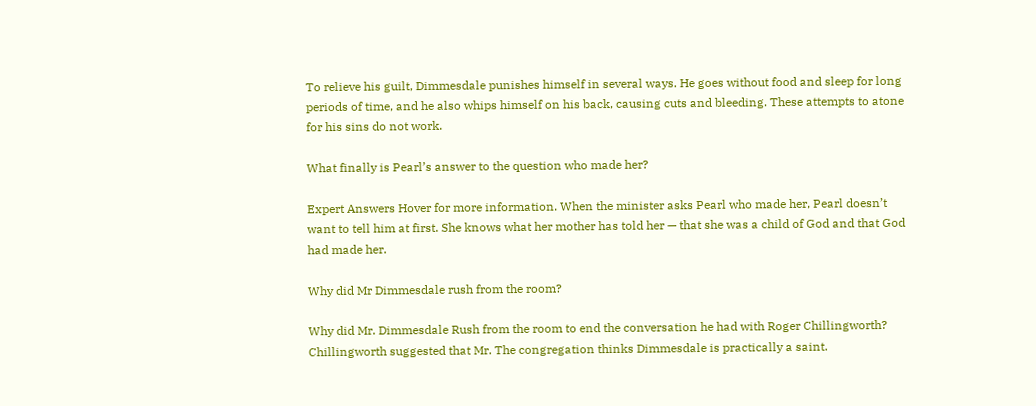To relieve his guilt, Dimmesdale punishes himself in several ways. He goes without food and sleep for long periods of time, and he also whips himself on his back, causing cuts and bleeding. These attempts to atone for his sins do not work.

What finally is Pearl’s answer to the question who made her?

Expert Answers Hover for more information. When the minister asks Pearl who made her, Pearl doesn’t want to tell him at first. She knows what her mother has told her — that she was a child of God and that God had made her.

Why did Mr Dimmesdale rush from the room?

Why did Mr. Dimmesdale Rush from the room to end the conversation he had with Roger Chillingworth? Chillingworth suggested that Mr. The congregation thinks Dimmesdale is practically a saint.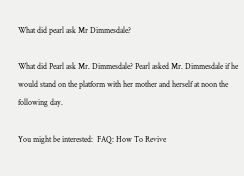What did pearl ask Mr Dimmesdale?

What did Pearl ask Mr. Dimmesdale? Pearl asked Mr. Dimmesdale if he would stand on the platform with her mother and herself at noon the following day.

You might be interested:  FAQ: How To Revive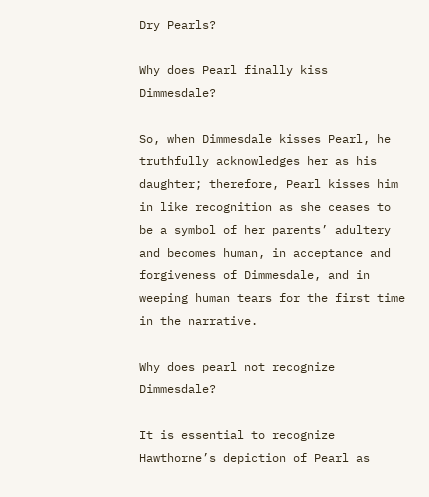Dry Pearls?

Why does Pearl finally kiss Dimmesdale?

So, when Dimmesdale kisses Pearl, he truthfully acknowledges her as his daughter; therefore, Pearl kisses him in like recognition as she ceases to be a symbol of her parents’ adultery and becomes human, in acceptance and forgiveness of Dimmesdale, and in weeping human tears for the first time in the narrative.

Why does pearl not recognize Dimmesdale?

It is essential to recognize Hawthorne’s depiction of Pearl as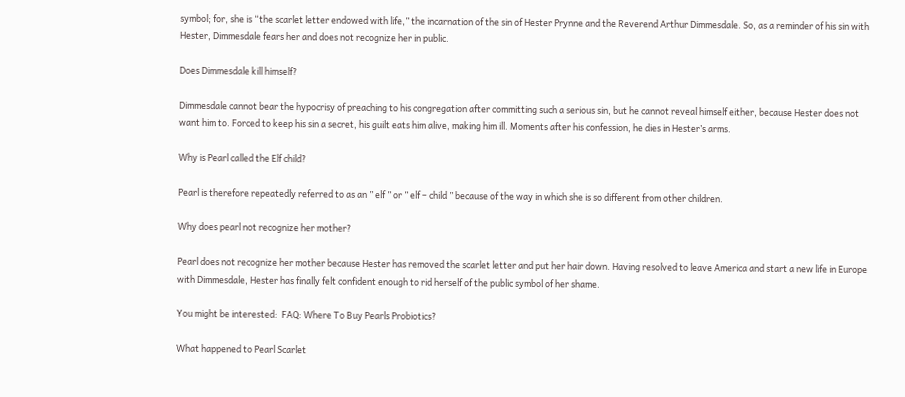symbol; for, she is “the scarlet letter endowed with life,” the incarnation of the sin of Hester Prynne and the Reverend Arthur Dimmesdale. So, as a reminder of his sin with Hester, Dimmesdale fears her and does not recognize her in public.

Does Dimmesdale kill himself?

Dimmesdale cannot bear the hypocrisy of preaching to his congregation after committing such a serious sin, but he cannot reveal himself either, because Hester does not want him to. Forced to keep his sin a secret, his guilt eats him alive, making him ill. Moments after his confession, he dies in Hester’s arms.

Why is Pearl called the Elf child?

Pearl is therefore repeatedly referred to as an ” elf ” or ” elf – child ” because of the way in which she is so different from other children.

Why does pearl not recognize her mother?

Pearl does not recognize her mother because Hester has removed the scarlet letter and put her hair down. Having resolved to leave America and start a new life in Europe with Dimmesdale, Hester has finally felt confident enough to rid herself of the public symbol of her shame.

You might be interested:  FAQ: Where To Buy Pearls Probiotics?

What happened to Pearl Scarlet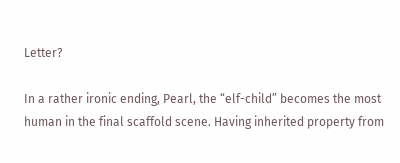Letter?

In a rather ironic ending, Pearl, the “elf-child” becomes the most human in the final scaffold scene. Having inherited property from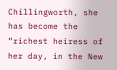Chillingworth, she has become the “richest heiress of her day, in the New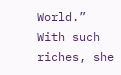World.” With such riches, she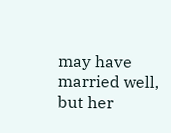may have married well, but her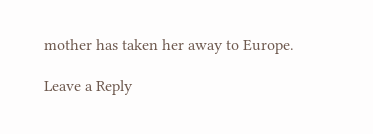mother has taken her away to Europe.

Leave a Reply